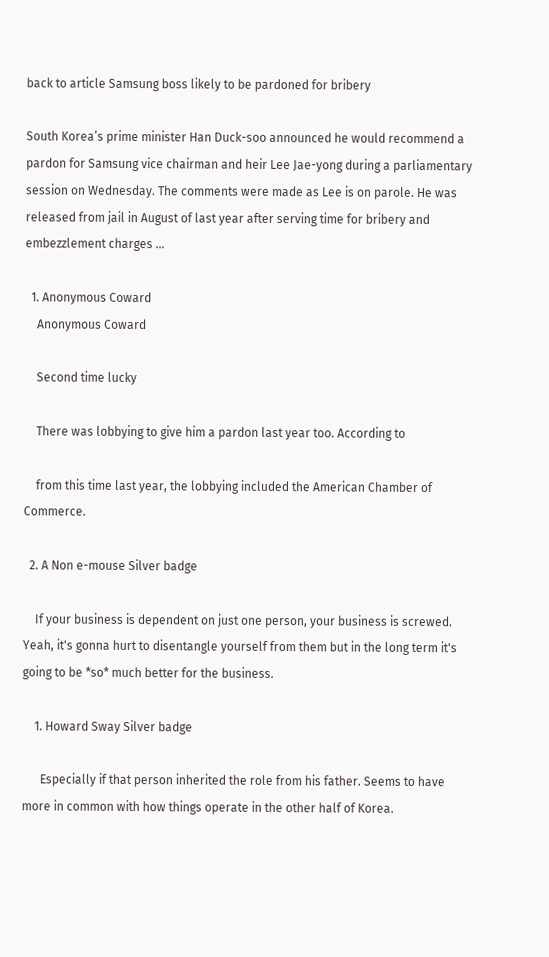back to article Samsung boss likely to be pardoned for bribery

South Korea’s prime minister Han Duck-soo announced he would recommend a pardon for Samsung vice chairman and heir Lee Jae-yong during a parliamentary session on Wednesday. The comments were made as Lee is on parole. He was released from jail in August of last year after serving time for bribery and embezzlement charges …

  1. Anonymous Coward
    Anonymous Coward

    Second time lucky

    There was lobbying to give him a pardon last year too. According to

    from this time last year, the lobbying included the American Chamber of Commerce.

  2. A Non e-mouse Silver badge

    If your business is dependent on just one person, your business is screwed. Yeah, it's gonna hurt to disentangle yourself from them but in the long term it's going to be *so* much better for the business.

    1. Howard Sway Silver badge

      Especially if that person inherited the role from his father. Seems to have more in common with how things operate in the other half of Korea.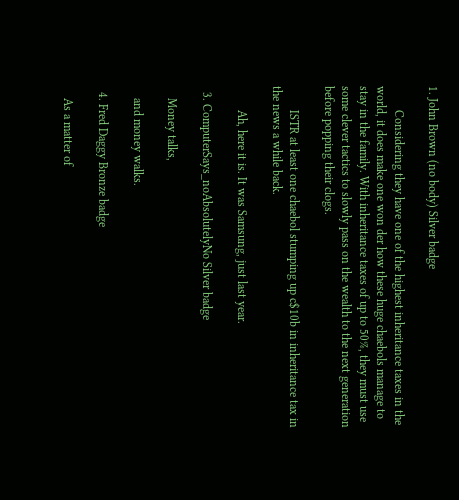1. John Brown (no body) Silver badge

        Considering they have one of the highest inheritance taxes in the world, it does make one won der how these huge chaebols manage to stay in the family. With inheritance taxes of up to 50%, they must use some clever tactics to slowly pass on the wealth to the next generation before popping their clogs.

        ISTR at least one chaebol stumping up c$10b in inheritance tax in the news a while back.

        Ah, here it is. It was Samsung, just last year.

  3. ComputerSays_noAbsolutelyNo Silver badge

    Money talks,

    and money walks.

  4. Fred Daggy Bronze badge

    As a matter of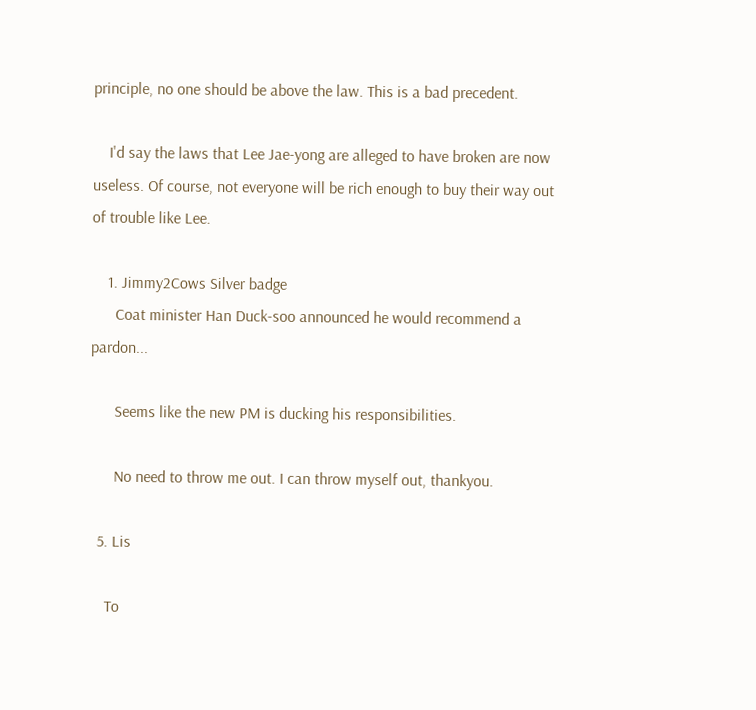principle, no one should be above the law. This is a bad precedent.

    I'd say the laws that Lee Jae-yong are alleged to have broken are now useless. Of course, not everyone will be rich enough to buy their way out of trouble like Lee.

    1. Jimmy2Cows Silver badge
      Coat minister Han Duck-soo announced he would recommend a pardon...

      Seems like the new PM is ducking his responsibilities.

      No need to throw me out. I can throw myself out, thankyou.

  5. Lis

    To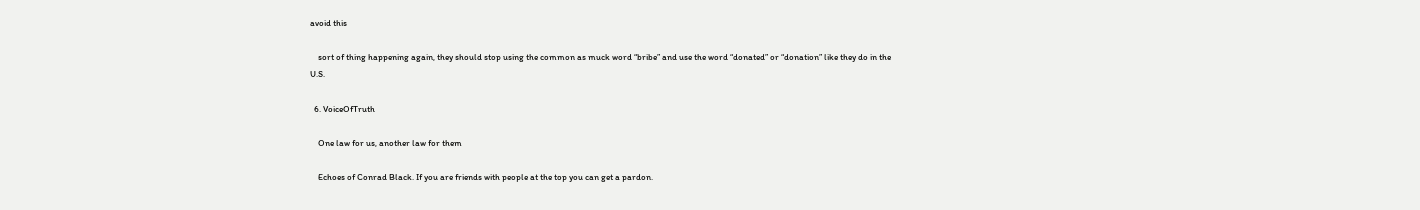avoid this

    sort of thing happening again, they should stop using the common as muck word “bribe” and use the word “donated” or “donation” like they do in the U.S.

  6. VoiceOfTruth

    One law for us, another law for them

    Echoes of Conrad Black. If you are friends with people at the top you can get a pardon.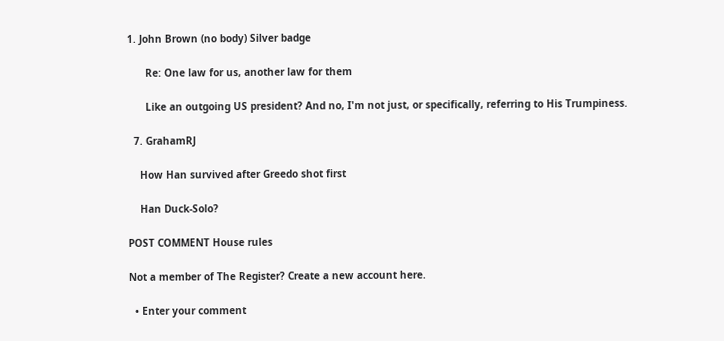1. John Brown (no body) Silver badge

      Re: One law for us, another law for them

      Like an outgoing US president? And no, I'm not just, or specifically, referring to His Trumpiness.

  7. GrahamRJ

    How Han survived after Greedo shot first

    Han Duck-Solo?

POST COMMENT House rules

Not a member of The Register? Create a new account here.

  • Enter your comment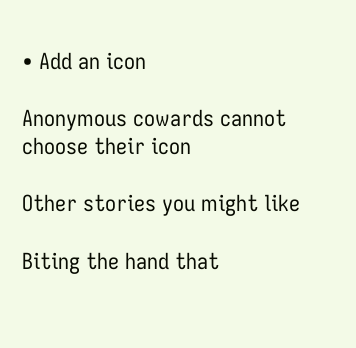• Add an icon

Anonymous cowards cannot choose their icon

Other stories you might like

Biting the hand that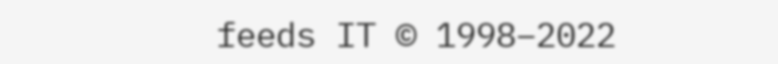feeds IT © 1998–2022